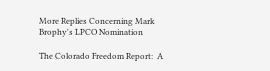More Replies Concerning Mark Brophy's LPCO Nomination

The Colorado Freedom Report:  A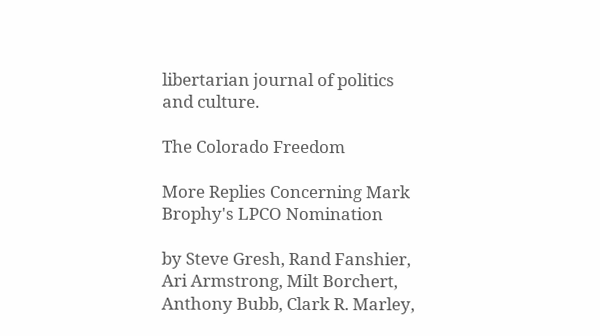libertarian journal of politics and culture.

The Colorado Freedom

More Replies Concerning Mark Brophy's LPCO Nomination

by Steve Gresh, Rand Fanshier, Ari Armstrong, Milt Borchert, Anthony Bubb, Clark R. Marley,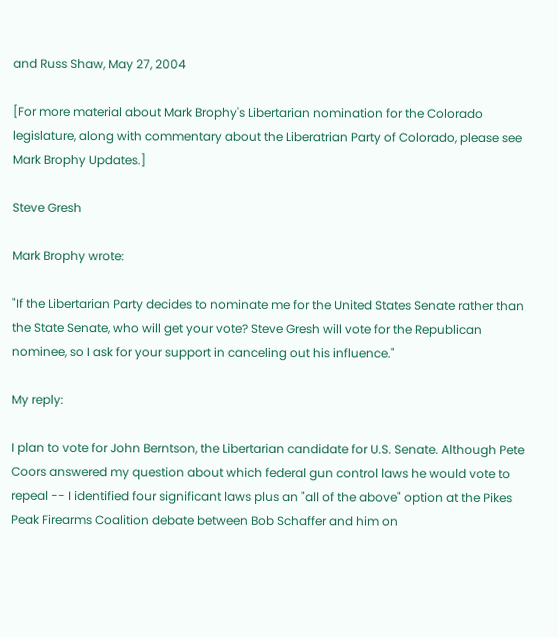and Russ Shaw, May 27, 2004

[For more material about Mark Brophy's Libertarian nomination for the Colorado legislature, along with commentary about the Liberatrian Party of Colorado, please see Mark Brophy Updates.]

Steve Gresh

Mark Brophy wrote:

"If the Libertarian Party decides to nominate me for the United States Senate rather than the State Senate, who will get your vote? Steve Gresh will vote for the Republican nominee, so I ask for your support in canceling out his influence."

My reply:

I plan to vote for John Berntson, the Libertarian candidate for U.S. Senate. Although Pete Coors answered my question about which federal gun control laws he would vote to repeal -- I identified four significant laws plus an "all of the above" option at the Pikes Peak Firearms Coalition debate between Bob Schaffer and him on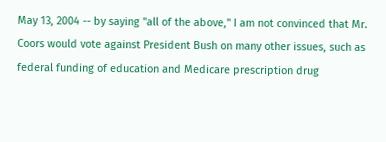May 13, 2004 -- by saying "all of the above," I am not convinced that Mr. Coors would vote against President Bush on many other issues, such as federal funding of education and Medicare prescription drug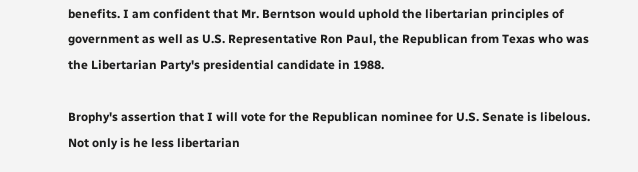benefits. I am confident that Mr. Berntson would uphold the libertarian principles of government as well as U.S. Representative Ron Paul, the Republican from Texas who was the Libertarian Party's presidential candidate in 1988.

Brophy's assertion that I will vote for the Republican nominee for U.S. Senate is libelous. Not only is he less libertarian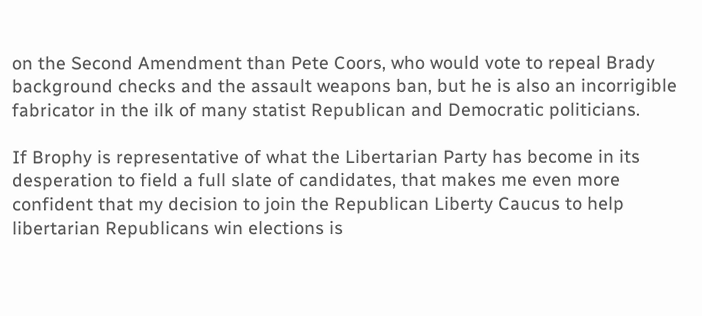on the Second Amendment than Pete Coors, who would vote to repeal Brady background checks and the assault weapons ban, but he is also an incorrigible fabricator in the ilk of many statist Republican and Democratic politicians.

If Brophy is representative of what the Libertarian Party has become in its desperation to field a full slate of candidates, that makes me even more confident that my decision to join the Republican Liberty Caucus to help libertarian Republicans win elections is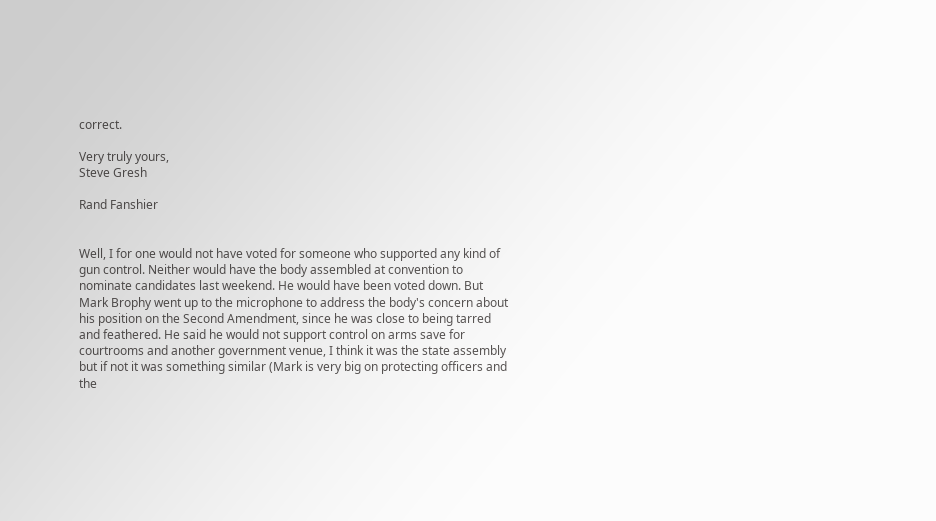correct.

Very truly yours,
Steve Gresh

Rand Fanshier


Well, I for one would not have voted for someone who supported any kind of gun control. Neither would have the body assembled at convention to nominate candidates last weekend. He would have been voted down. But Mark Brophy went up to the microphone to address the body's concern about his position on the Second Amendment, since he was close to being tarred and feathered. He said he would not support control on arms save for courtrooms and another government venue, I think it was the state assembly but if not it was something similar (Mark is very big on protecting officers and the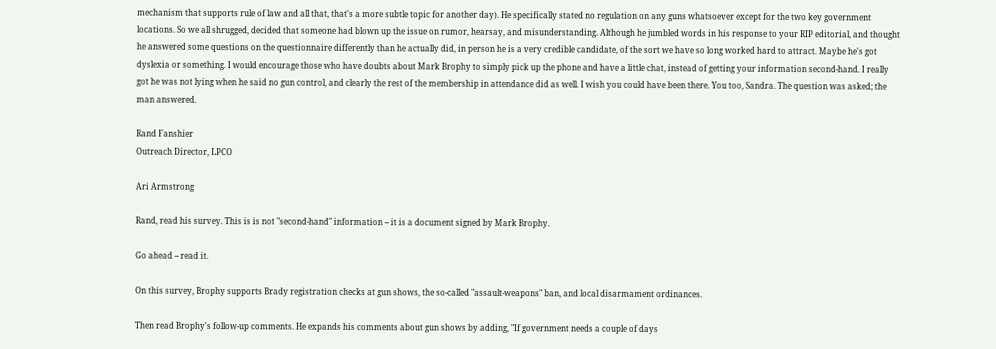mechanism that supports rule of law and all that, that's a more subtle topic for another day). He specifically stated no regulation on any guns whatsoever except for the two key government locations. So we all shrugged, decided that someone had blown up the issue on rumor, hearsay, and misunderstanding. Although he jumbled words in his response to your RIP editorial, and thought he answered some questions on the questionnaire differently than he actually did, in person he is a very credible candidate, of the sort we have so long worked hard to attract. Maybe he's got dyslexia or something. I would encourage those who have doubts about Mark Brophy to simply pick up the phone and have a little chat, instead of getting your information second-hand. I really got he was not lying when he said no gun control, and clearly the rest of the membership in attendance did as well. I wish you could have been there. You too, Sandra. The question was asked; the man answered.

Rand Fanshier
Outreach Director, LPCO

Ari Armstrong

Rand, read his survey. This is is not "second-hand" information -- it is a document signed by Mark Brophy.

Go ahead -- read it.

On this survey, Brophy supports Brady registration checks at gun shows, the so-called "assault-weapons" ban, and local disarmament ordinances.

Then read Brophy's follow-up comments. He expands his comments about gun shows by adding, "If government needs a couple of days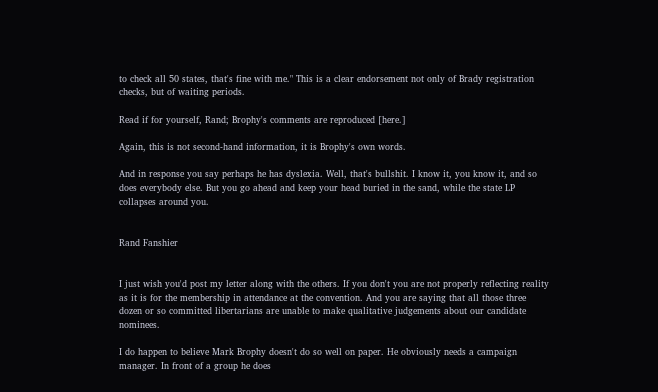to check all 50 states, that's fine with me." This is a clear endorsement not only of Brady registration checks, but of waiting periods.

Read if for yourself, Rand; Brophy's comments are reproduced [here.]

Again, this is not second-hand information, it is Brophy's own words.

And in response you say perhaps he has dyslexia. Well, that's bullshit. I know it, you know it, and so does everybody else. But you go ahead and keep your head buried in the sand, while the state LP collapses around you.


Rand Fanshier


I just wish you'd post my letter along with the others. If you don't you are not properly reflecting reality as it is for the membership in attendance at the convention. And you are saying that all those three dozen or so committed libertarians are unable to make qualitative judgements about our candidate nominees.

I do happen to believe Mark Brophy doesn't do so well on paper. He obviously needs a campaign manager. In front of a group he does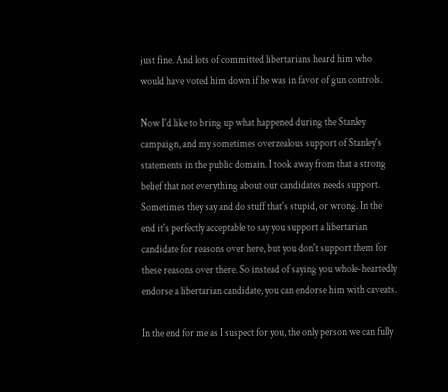just fine. And lots of committed libertarians heard him who would have voted him down if he was in favor of gun controls.

Now I'd like to bring up what happened during the Stanley campaign, and my sometimes overzealous support of Stanley's statements in the public domain. I took away from that a strong belief that not everything about our candidates needs support. Sometimes they say and do stuff that's stupid, or wrong. In the end it's perfectly acceptable to say you support a libertarian candidate for reasons over here, but you don't support them for these reasons over there. So instead of saying you whole-heartedly endorse a libertarian candidate, you can endorse him with caveats.

In the end for me as I suspect for you, the only person we can fully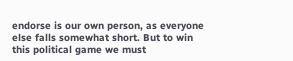endorse is our own person, as everyone else falls somewhat short. But to win this political game we must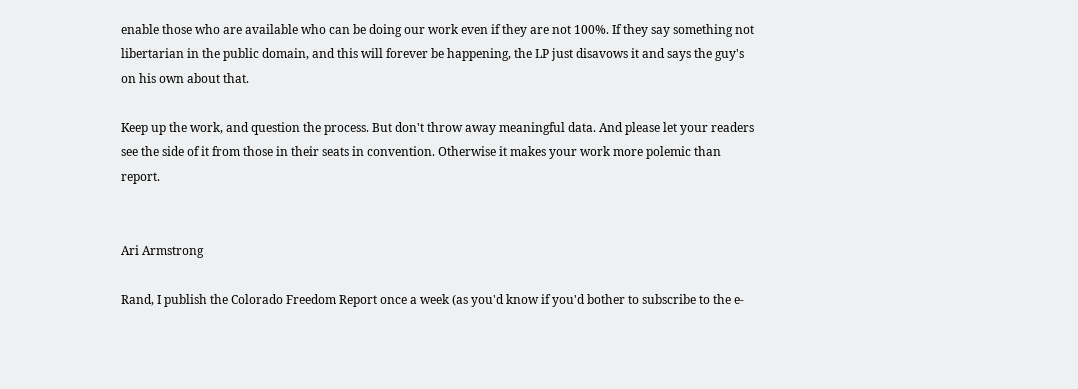enable those who are available who can be doing our work even if they are not 100%. If they say something not libertarian in the public domain, and this will forever be happening, the LP just disavows it and says the guy's on his own about that.

Keep up the work, and question the process. But don't throw away meaningful data. And please let your readers see the side of it from those in their seats in convention. Otherwise it makes your work more polemic than report.


Ari Armstrong

Rand, I publish the Colorado Freedom Report once a week (as you'd know if you'd bother to subscribe to the e-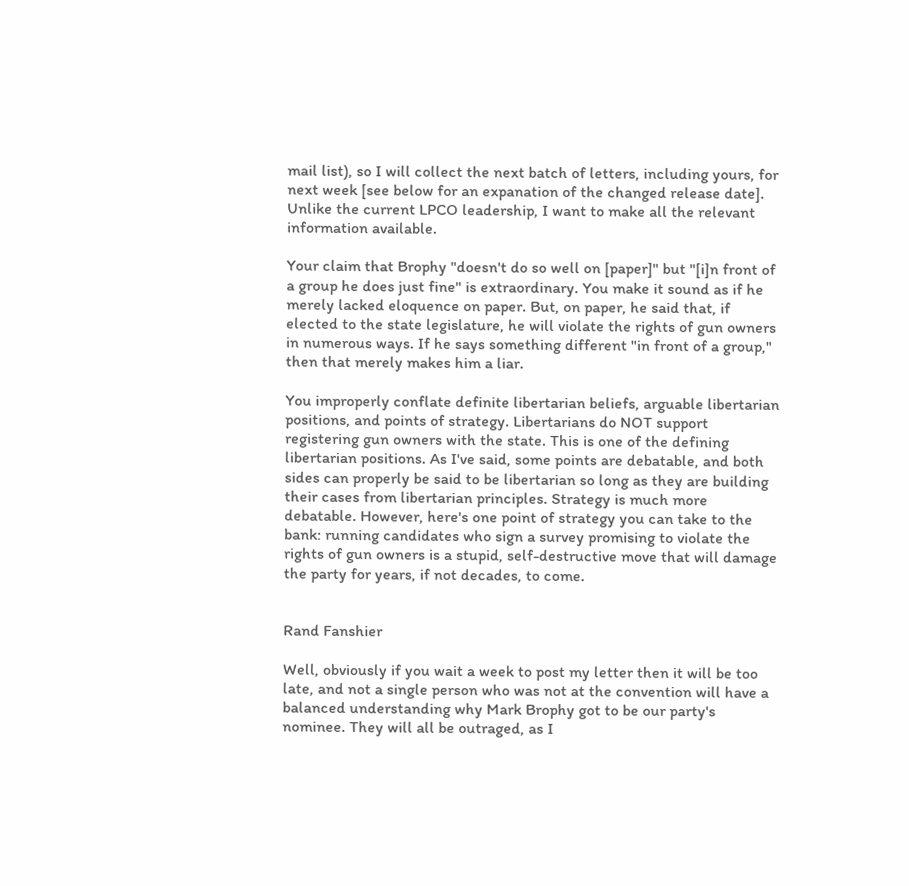mail list), so I will collect the next batch of letters, including yours, for next week [see below for an expanation of the changed release date]. Unlike the current LPCO leadership, I want to make all the relevant information available.

Your claim that Brophy "doesn't do so well on [paper]" but "[i]n front of a group he does just fine" is extraordinary. You make it sound as if he merely lacked eloquence on paper. But, on paper, he said that, if elected to the state legislature, he will violate the rights of gun owners in numerous ways. If he says something different "in front of a group," then that merely makes him a liar.

You improperly conflate definite libertarian beliefs, arguable libertarian positions, and points of strategy. Libertarians do NOT support registering gun owners with the state. This is one of the defining libertarian positions. As I've said, some points are debatable, and both sides can properly be said to be libertarian so long as they are building their cases from libertarian principles. Strategy is much more debatable. However, here's one point of strategy you can take to the bank: running candidates who sign a survey promising to violate the rights of gun owners is a stupid, self-destructive move that will damage the party for years, if not decades, to come.


Rand Fanshier

Well, obviously if you wait a week to post my letter then it will be too late, and not a single person who was not at the convention will have a balanced understanding why Mark Brophy got to be our party's nominee. They will all be outraged, as I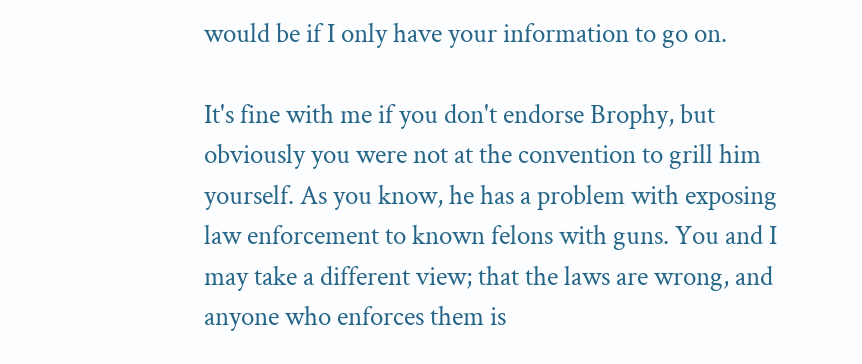would be if I only have your information to go on.

It's fine with me if you don't endorse Brophy, but obviously you were not at the convention to grill him yourself. As you know, he has a problem with exposing law enforcement to known felons with guns. You and I may take a different view; that the laws are wrong, and anyone who enforces them is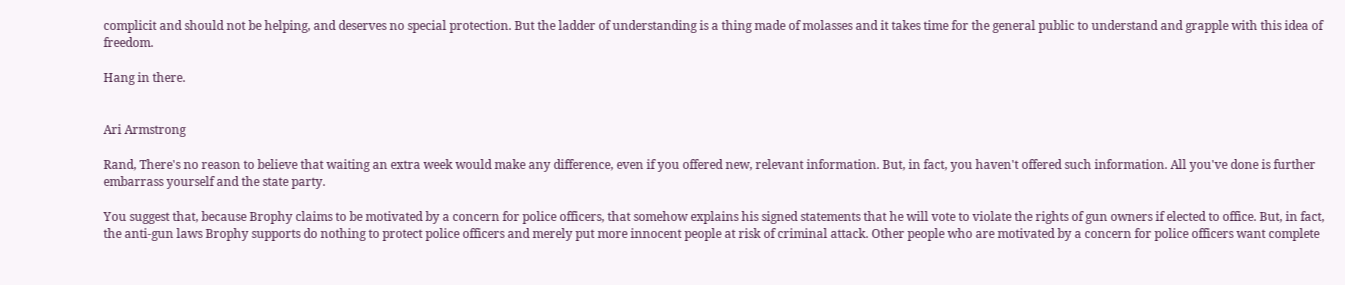complicit and should not be helping, and deserves no special protection. But the ladder of understanding is a thing made of molasses and it takes time for the general public to understand and grapple with this idea of freedom.

Hang in there.


Ari Armstrong

Rand, There's no reason to believe that waiting an extra week would make any difference, even if you offered new, relevant information. But, in fact, you haven't offered such information. All you've done is further embarrass yourself and the state party.

You suggest that, because Brophy claims to be motivated by a concern for police officers, that somehow explains his signed statements that he will vote to violate the rights of gun owners if elected to office. But, in fact, the anti-gun laws Brophy supports do nothing to protect police officers and merely put more innocent people at risk of criminal attack. Other people who are motivated by a concern for police officers want complete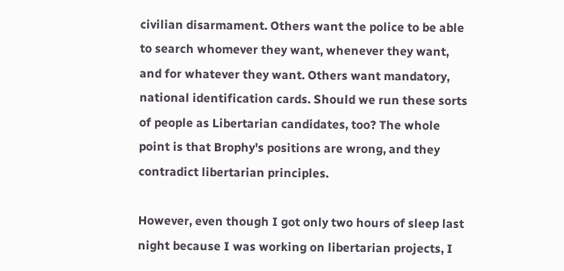civilian disarmament. Others want the police to be able to search whomever they want, whenever they want, and for whatever they want. Others want mandatory, national identification cards. Should we run these sorts of people as Libertarian candidates, too? The whole point is that Brophy's positions are wrong, and they contradict libertarian principles.

However, even though I got only two hours of sleep last night because I was working on libertarian projects, I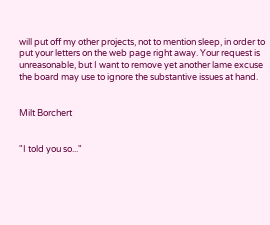will put off my other projects, not to mention sleep, in order to put your letters on the web page right away. Your request is unreasonable, but I want to remove yet another lame excuse the board may use to ignore the substantive issues at hand.


Milt Borchert


"I told you so..."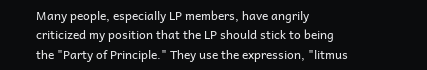Many people, especially LP members, have angrily criticized my position that the LP should stick to being the "Party of Principle." They use the expression, "litmus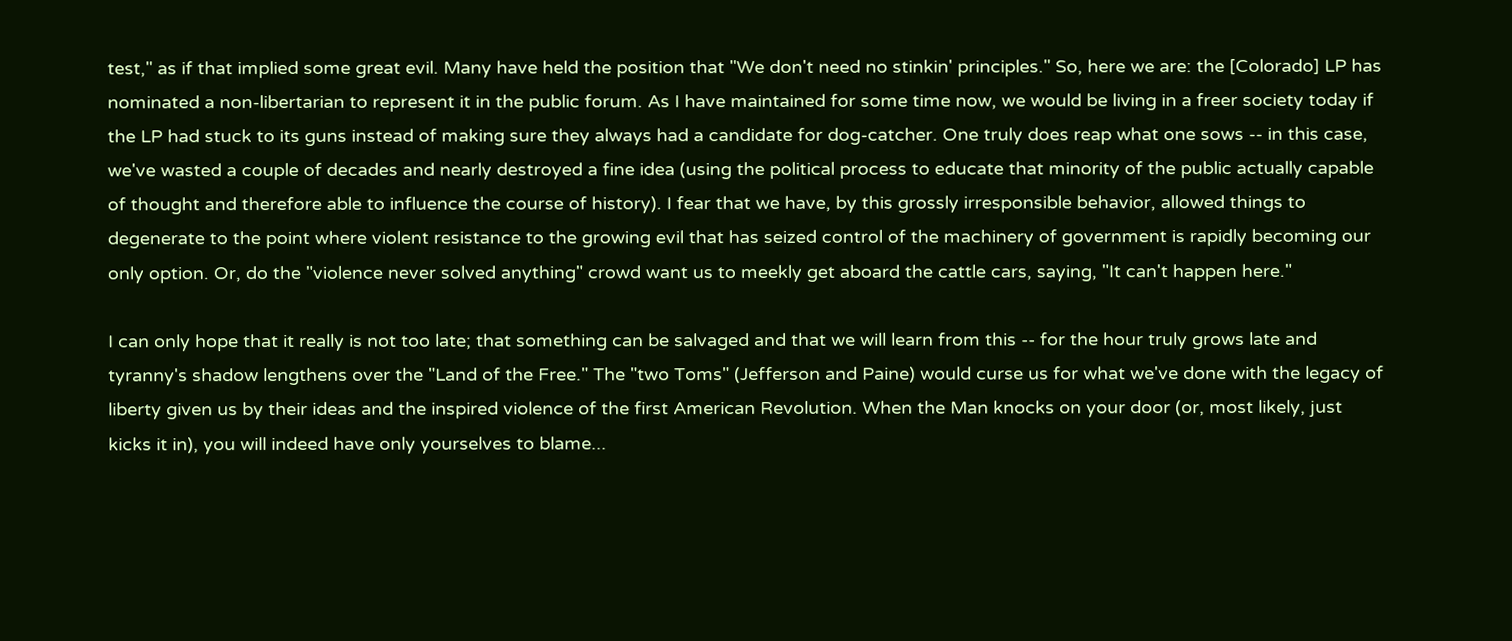test," as if that implied some great evil. Many have held the position that "We don't need no stinkin' principles." So, here we are: the [Colorado] LP has nominated a non-libertarian to represent it in the public forum. As I have maintained for some time now, we would be living in a freer society today if the LP had stuck to its guns instead of making sure they always had a candidate for dog-catcher. One truly does reap what one sows -- in this case, we've wasted a couple of decades and nearly destroyed a fine idea (using the political process to educate that minority of the public actually capable of thought and therefore able to influence the course of history). I fear that we have, by this grossly irresponsible behavior, allowed things to degenerate to the point where violent resistance to the growing evil that has seized control of the machinery of government is rapidly becoming our only option. Or, do the "violence never solved anything" crowd want us to meekly get aboard the cattle cars, saying, "It can't happen here."

I can only hope that it really is not too late; that something can be salvaged and that we will learn from this -- for the hour truly grows late and tyranny's shadow lengthens over the "Land of the Free." The "two Toms" (Jefferson and Paine) would curse us for what we've done with the legacy of liberty given us by their ideas and the inspired violence of the first American Revolution. When the Man knocks on your door (or, most likely, just kicks it in), you will indeed have only yourselves to blame...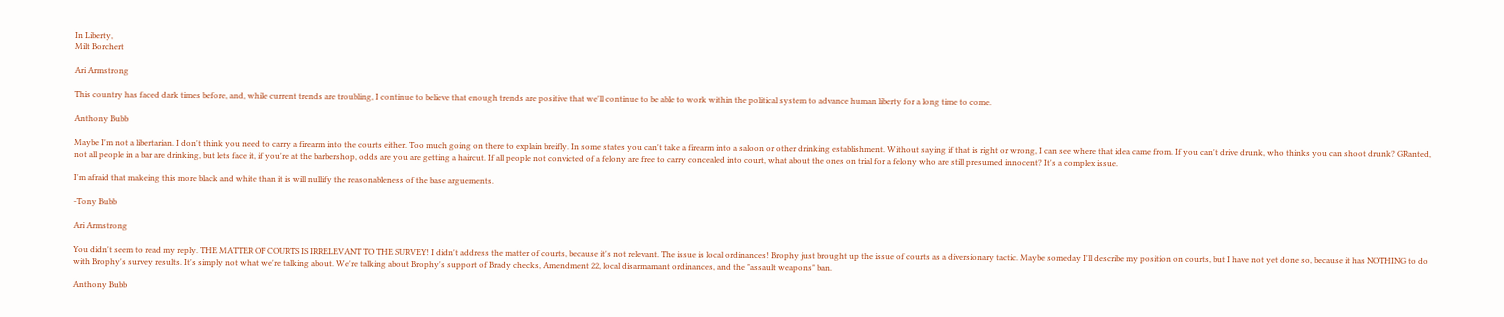In Liberty,
Milt Borchert

Ari Armstrong

This country has faced dark times before, and, while current trends are troubling, I continue to believe that enough trends are positive that we'll continue to be able to work within the political system to advance human liberty for a long time to come.

Anthony Bubb

Maybe I'm not a libertarian. I don't think you need to carry a firearm into the courts either. Too much going on there to explain breifly. In some states you can't take a firearm into a saloon or other drinking establishment. Without saying if that is right or wrong, I can see where that idea came from. If you can't drive drunk, who thinks you can shoot drunk? GRanted, not all people in a bar are drinking, but lets face it, if you're at the barbershop, odds are you are getting a haircut. If all people not convicted of a felony are free to carry concealed into court, what about the ones on trial for a felony who are still presumed innocent? It's a complex issue.

I'm afraid that makeing this more black and white than it is will nullify the reasonableness of the base arguements.

-Tony Bubb

Ari Armstrong

You didn't seem to read my reply. THE MATTER OF COURTS IS IRRELEVANT TO THE SURVEY! I didn't address the matter of courts, because it's not relevant. The issue is local ordinances! Brophy just brought up the issue of courts as a diversionary tactic. Maybe someday I'll describe my position on courts, but I have not yet done so, because it has NOTHING to do with Brophy's survey results. It's simply not what we're talking about. We're talking about Brophy's support of Brady checks, Amendment 22, local disarmamant ordinances, and the "assault weapons" ban.

Anthony Bubb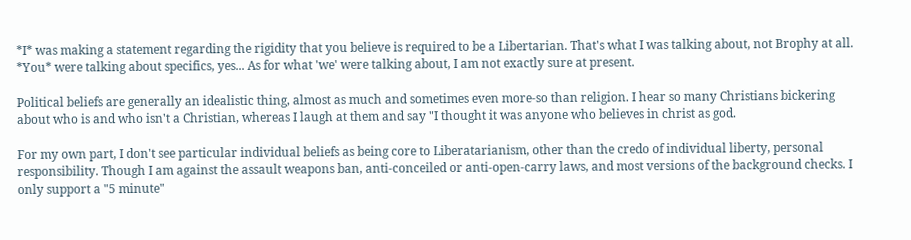*I* was making a statement regarding the rigidity that you believe is required to be a Libertarian. That's what I was talking about, not Brophy at all. *You* were talking about specifics, yes... As for what 'we' were talking about, I am not exactly sure at present.

Political beliefs are generally an idealistic thing, almost as much and sometimes even more-so than religion. I hear so many Christians bickering about who is and who isn't a Christian, whereas I laugh at them and say "I thought it was anyone who believes in christ as god.

For my own part, I don't see particular individual beliefs as being core to Liberatarianism, other than the credo of individual liberty, personal responsibility. Though I am against the assault weapons ban, anti-conceiled or anti-open-carry laws, and most versions of the background checks. I only support a "5 minute"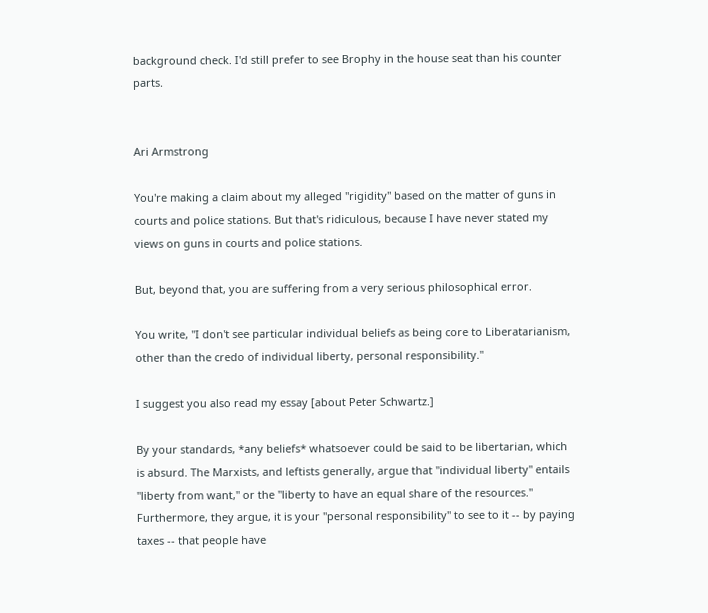background check. I'd still prefer to see Brophy in the house seat than his counter parts.


Ari Armstrong

You're making a claim about my alleged "rigidity" based on the matter of guns in courts and police stations. But that's ridiculous, because I have never stated my views on guns in courts and police stations.

But, beyond that, you are suffering from a very serious philosophical error.

You write, "I don't see particular individual beliefs as being core to Liberatarianism, other than the credo of individual liberty, personal responsibility."

I suggest you also read my essay [about Peter Schwartz.]

By your standards, *any beliefs* whatsoever could be said to be libertarian, which is absurd. The Marxists, and leftists generally, argue that "individual liberty" entails "liberty from want," or the "liberty to have an equal share of the resources." Furthermore, they argue, it is your "personal responsibility" to see to it -- by paying taxes -- that people have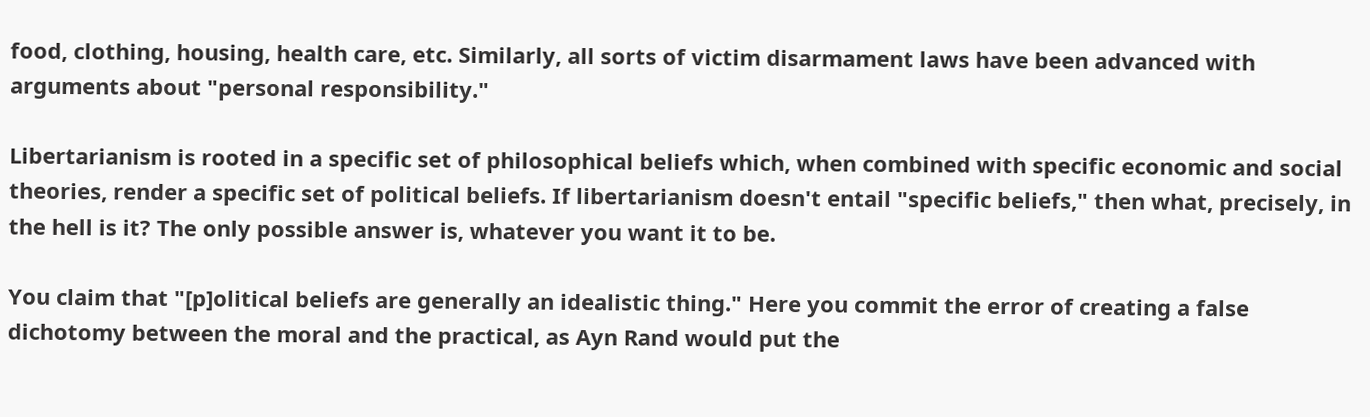food, clothing, housing, health care, etc. Similarly, all sorts of victim disarmament laws have been advanced with arguments about "personal responsibility."

Libertarianism is rooted in a specific set of philosophical beliefs which, when combined with specific economic and social theories, render a specific set of political beliefs. If libertarianism doesn't entail "specific beliefs," then what, precisely, in the hell is it? The only possible answer is, whatever you want it to be.

You claim that "[p]olitical beliefs are generally an idealistic thing." Here you commit the error of creating a false dichotomy between the moral and the practical, as Ayn Rand would put the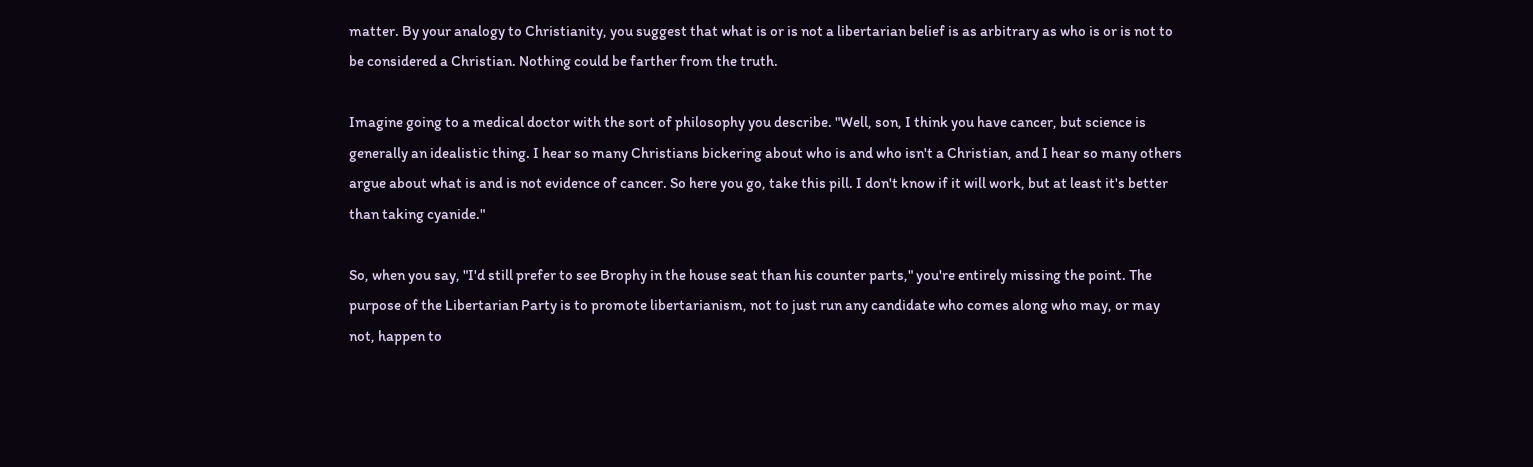matter. By your analogy to Christianity, you suggest that what is or is not a libertarian belief is as arbitrary as who is or is not to be considered a Christian. Nothing could be farther from the truth.

Imagine going to a medical doctor with the sort of philosophy you describe. "Well, son, I think you have cancer, but science is generally an idealistic thing. I hear so many Christians bickering about who is and who isn't a Christian, and I hear so many others argue about what is and is not evidence of cancer. So here you go, take this pill. I don't know if it will work, but at least it's better than taking cyanide."

So, when you say, "I'd still prefer to see Brophy in the house seat than his counter parts," you're entirely missing the point. The purpose of the Libertarian Party is to promote libertarianism, not to just run any candidate who comes along who may, or may not, happen to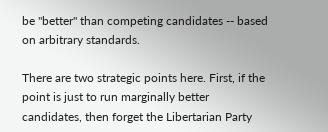be "better" than competing candidates -- based on arbitrary standards.

There are two strategic points here. First, if the point is just to run marginally better candidates, then forget the Libertarian Party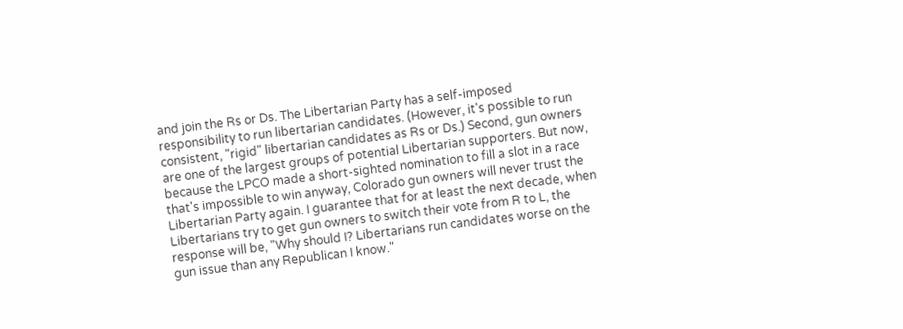and join the Rs or Ds. The Libertarian Party has a self-imposed responsibility to run libertarian candidates. (However, it's possible to run consistent, "rigid" libertarian candidates as Rs or Ds.) Second, gun owners are one of the largest groups of potential Libertarian supporters. But now, because the LPCO made a short-sighted nomination to fill a slot in a race that's impossible to win anyway, Colorado gun owners will never trust the Libertarian Party again. I guarantee that for at least the next decade, when Libertarians try to get gun owners to switch their vote from R to L, the response will be, "Why should I? Libertarians run candidates worse on the gun issue than any Republican I know."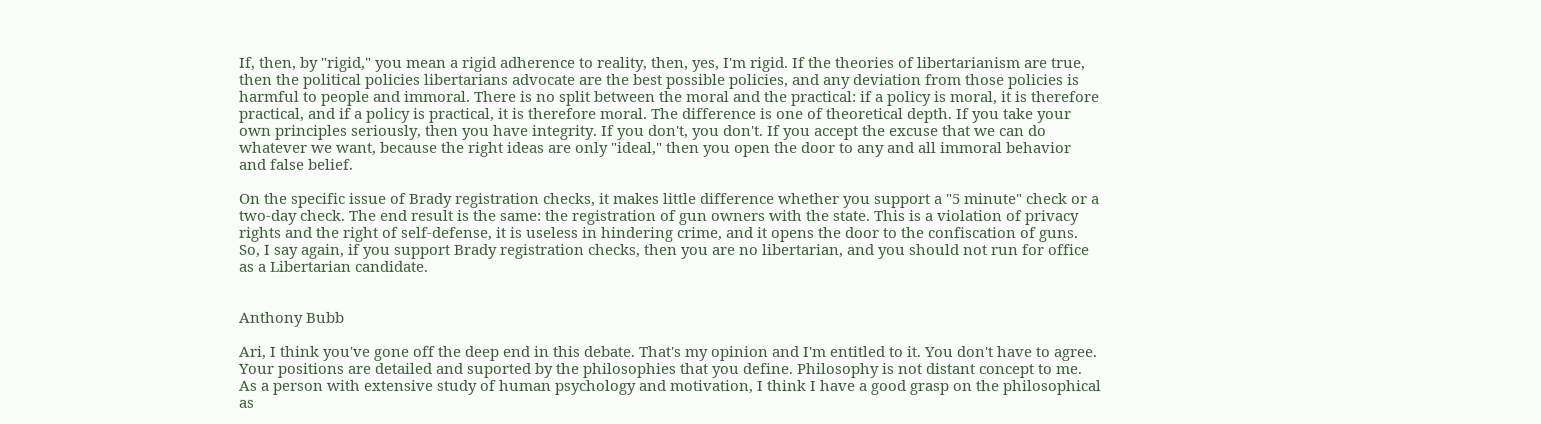If, then, by "rigid," you mean a rigid adherence to reality, then, yes, I'm rigid. If the theories of libertarianism are true, then the political policies libertarians advocate are the best possible policies, and any deviation from those policies is harmful to people and immoral. There is no split between the moral and the practical: if a policy is moral, it is therefore practical, and if a policy is practical, it is therefore moral. The difference is one of theoretical depth. If you take your own principles seriously, then you have integrity. If you don't, you don't. If you accept the excuse that we can do whatever we want, because the right ideas are only "ideal," then you open the door to any and all immoral behavior and false belief.

On the specific issue of Brady registration checks, it makes little difference whether you support a "5 minute" check or a two-day check. The end result is the same: the registration of gun owners with the state. This is a violation of privacy rights and the right of self-defense, it is useless in hindering crime, and it opens the door to the confiscation of guns. So, I say again, if you support Brady registration checks, then you are no libertarian, and you should not run for office as a Libertarian candidate.


Anthony Bubb

Ari, I think you've gone off the deep end in this debate. That's my opinion and I'm entitled to it. You don't have to agree. Your positions are detailed and suported by the philosophies that you define. Philosophy is not distant concept to me. As a person with extensive study of human psychology and motivation, I think I have a good grasp on the philosophical as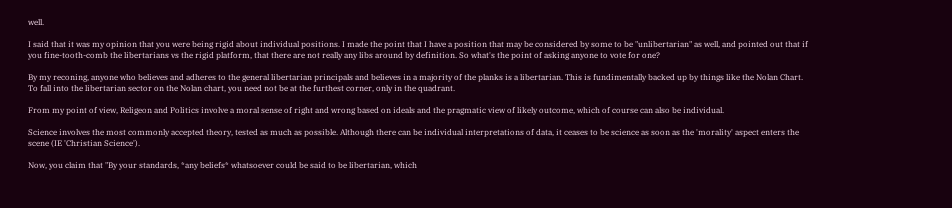well.

I said that it was my opinion that you were being rigid about individual positions. I made the point that I have a position that may be considered by some to be "unlibertarian" as well, and pointed out that if you fine-tooth-comb the libertarians vs the rigid platform, that there are not really any libs around by definition. So what's the point of asking anyone to vote for one?

By my reconing, anyone who believes and adheres to the general libertarian principals and believes in a majority of the planks is a libertarian. This is fundimentally backed up by things like the Nolan Chart. To fall into the libertarian sector on the Nolan chart, you need not be at the furthest corner, only in the quadrant.

From my point of view, Religeon and Politics involve a moral sense of right and wrong based on ideals and the pragmatic view of likely outcome, which of course can also be individual.

Science involves the most commonly accepted theory, tested as much as possible. Although there can be individual interpretations of data, it ceases to be science as soon as the 'morality' aspect enters the scene (IE 'Christian Science').

Now, you claim that "By your standards, *any beliefs* whatsoever could be said to be libertarian, which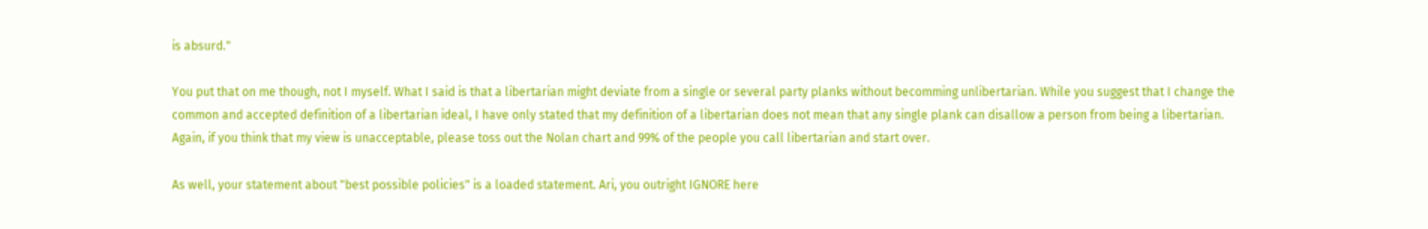is absurd."

You put that on me though, not I myself. What I said is that a libertarian might deviate from a single or several party planks without becomming unlibertarian. While you suggest that I change the common and accepted definition of a libertarian ideal, I have only stated that my definition of a libertarian does not mean that any single plank can disallow a person from being a libertarian. Again, if you think that my view is unacceptable, please toss out the Nolan chart and 99% of the people you call libertarian and start over.

As well, your statement about "best possible policies" is a loaded statement. Ari, you outright IGNORE here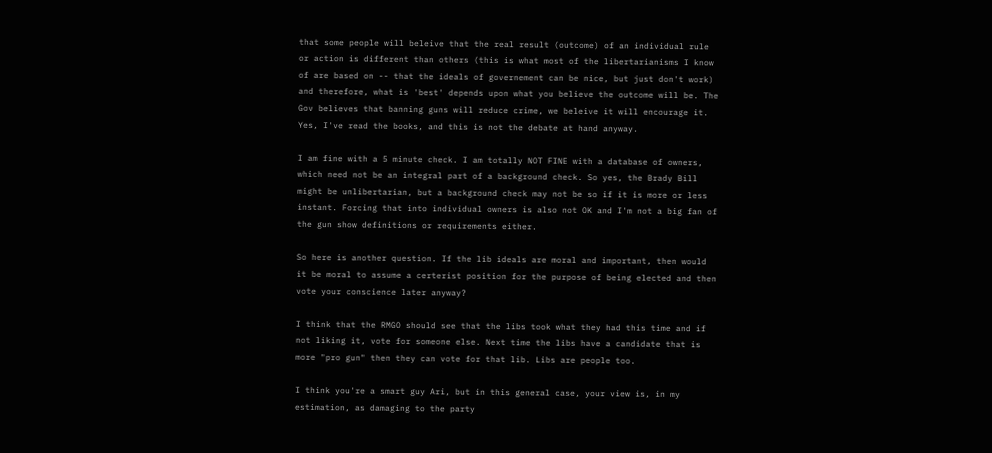that some people will beleive that the real result (outcome) of an individual rule or action is different than others (this is what most of the libertarianisms I know of are based on -- that the ideals of governement can be nice, but just don't work) and therefore, what is 'best' depends upon what you believe the outcome will be. The Gov believes that banning guns will reduce crime, we beleive it will encourage it. Yes, I've read the books, and this is not the debate at hand anyway.

I am fine with a 5 minute check. I am totally NOT FINE with a database of owners, which need not be an integral part of a background check. So yes, the Brady Bill might be unlibertarian, but a background check may not be so if it is more or less instant. Forcing that into individual owners is also not OK and I'm not a big fan of the gun show definitions or requirements either.

So here is another question. If the lib ideals are moral and important, then would it be moral to assume a certerist position for the purpose of being elected and then vote your conscience later anyway?

I think that the RMGO should see that the libs took what they had this time and if not liking it, vote for someone else. Next time the libs have a candidate that is more "pro gun" then they can vote for that lib. Libs are people too.

I think you're a smart guy Ari, but in this general case, your view is, in my estimation, as damaging to the party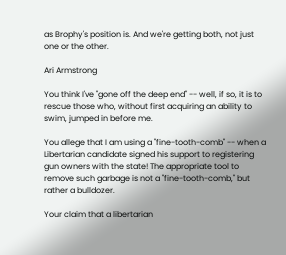as Brophy's position is. And we're getting both, not just one or the other.

Ari Armstrong

You think I've "gone off the deep end" -- well, if so, it is to rescue those who, without first acquiring an ability to swim, jumped in before me.

You allege that I am using a "fine-tooth-comb" -- when a Libertarian candidate signed his support to registering gun owners with the state! The appropriate tool to remove such garbage is not a "fine-tooth-comb," but rather a bulldozer.

Your claim that a libertarian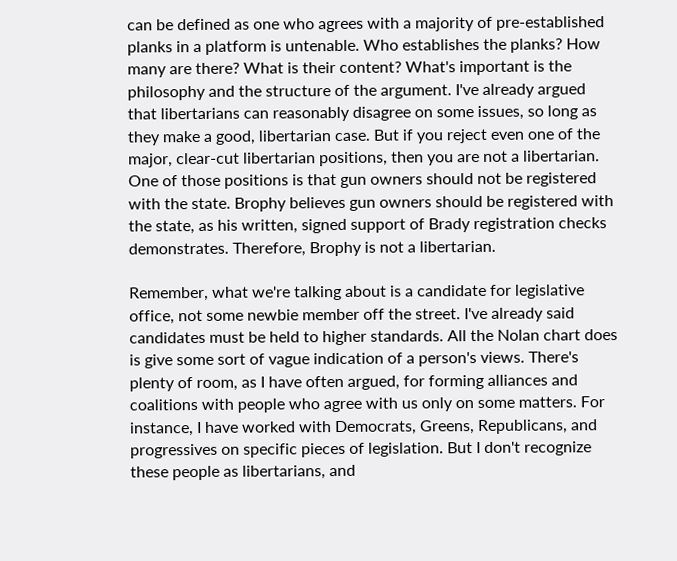can be defined as one who agrees with a majority of pre-established planks in a platform is untenable. Who establishes the planks? How many are there? What is their content? What's important is the philosophy and the structure of the argument. I've already argued that libertarians can reasonably disagree on some issues, so long as they make a good, libertarian case. But if you reject even one of the major, clear-cut libertarian positions, then you are not a libertarian. One of those positions is that gun owners should not be registered with the state. Brophy believes gun owners should be registered with the state, as his written, signed support of Brady registration checks demonstrates. Therefore, Brophy is not a libertarian.

Remember, what we're talking about is a candidate for legislative office, not some newbie member off the street. I've already said candidates must be held to higher standards. All the Nolan chart does is give some sort of vague indication of a person's views. There's plenty of room, as I have often argued, for forming alliances and coalitions with people who agree with us only on some matters. For instance, I have worked with Democrats, Greens, Republicans, and progressives on specific pieces of legislation. But I don't recognize these people as libertarians, and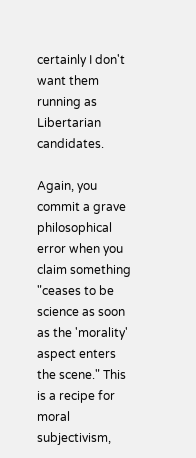certainly I don't want them running as Libertarian candidates.

Again, you commit a grave philosophical error when you claim something "ceases to be science as soon as the 'morality' aspect enters the scene." This is a recipe for moral subjectivism,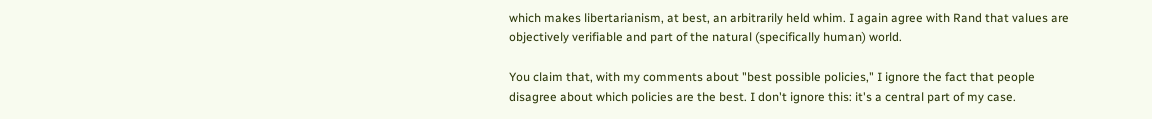which makes libertarianism, at best, an arbitrarily held whim. I again agree with Rand that values are objectively verifiable and part of the natural (specifically human) world.

You claim that, with my comments about "best possible policies," I ignore the fact that people disagree about which policies are the best. I don't ignore this: it's a central part of my case.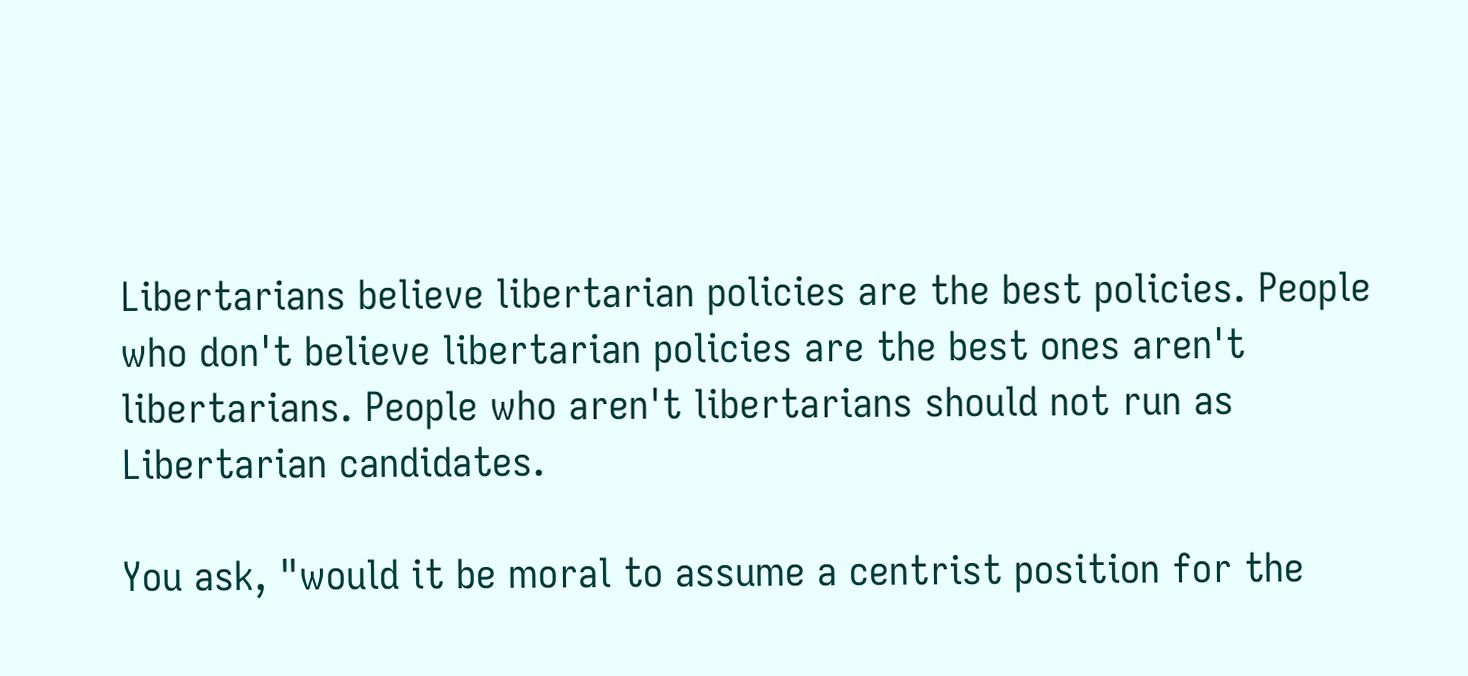Libertarians believe libertarian policies are the best policies. People who don't believe libertarian policies are the best ones aren't libertarians. People who aren't libertarians should not run as Libertarian candidates.

You ask, "would it be moral to assume a centrist position for the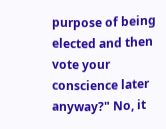purpose of being elected and then vote your conscience later anyway?" No, it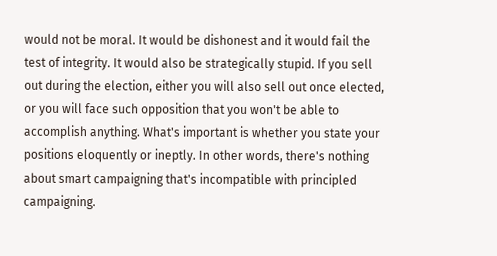would not be moral. It would be dishonest and it would fail the test of integrity. It would also be strategically stupid. If you sell out during the election, either you will also sell out once elected, or you will face such opposition that you won't be able to accomplish anything. What's important is whether you state your positions eloquently or ineptly. In other words, there's nothing about smart campaigning that's incompatible with principled campaigning.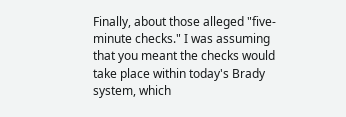Finally, about those alleged "five-minute checks." I was assuming that you meant the checks would take place within today's Brady system, which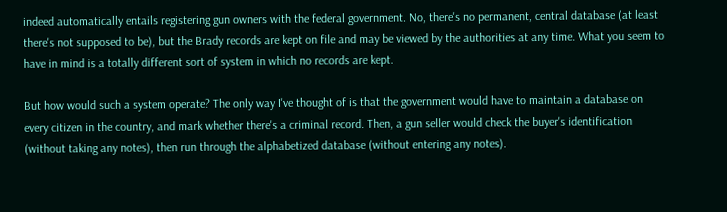indeed automatically entails registering gun owners with the federal government. No, there's no permanent, central database (at least there's not supposed to be), but the Brady records are kept on file and may be viewed by the authorities at any time. What you seem to have in mind is a totally different sort of system in which no records are kept.

But how would such a system operate? The only way I've thought of is that the government would have to maintain a database on every citizen in the country, and mark whether there's a criminal record. Then, a gun seller would check the buyer's identification (without taking any notes), then run through the alphabetized database (without entering any notes).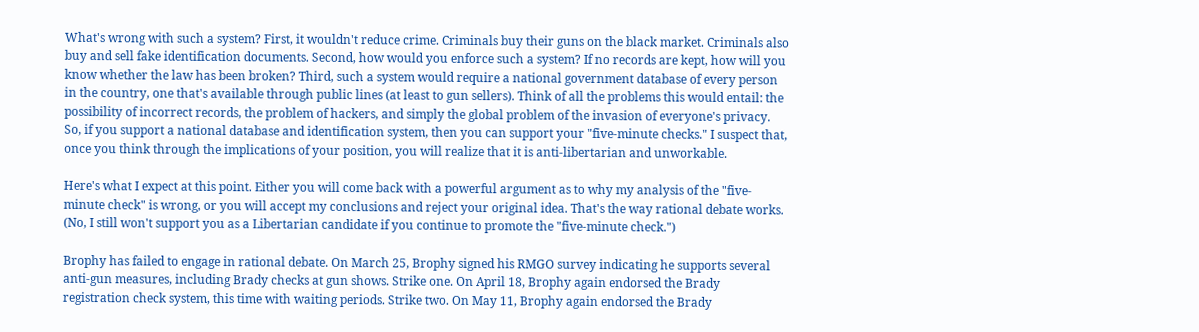What's wrong with such a system? First, it wouldn't reduce crime. Criminals buy their guns on the black market. Criminals also buy and sell fake identification documents. Second, how would you enforce such a system? If no records are kept, how will you know whether the law has been broken? Third, such a system would require a national government database of every person in the country, one that's available through public lines (at least to gun sellers). Think of all the problems this would entail: the possibility of incorrect records, the problem of hackers, and simply the global problem of the invasion of everyone's privacy. So, if you support a national database and identification system, then you can support your "five-minute checks." I suspect that, once you think through the implications of your position, you will realize that it is anti-libertarian and unworkable.

Here's what I expect at this point. Either you will come back with a powerful argument as to why my analysis of the "five-minute check" is wrong, or you will accept my conclusions and reject your original idea. That's the way rational debate works. (No, I still won't support you as a Libertarian candidate if you continue to promote the "five-minute check.")

Brophy has failed to engage in rational debate. On March 25, Brophy signed his RMGO survey indicating he supports several anti-gun measures, including Brady checks at gun shows. Strike one. On April 18, Brophy again endorsed the Brady registration check system, this time with waiting periods. Strike two. On May 11, Brophy again endorsed the Brady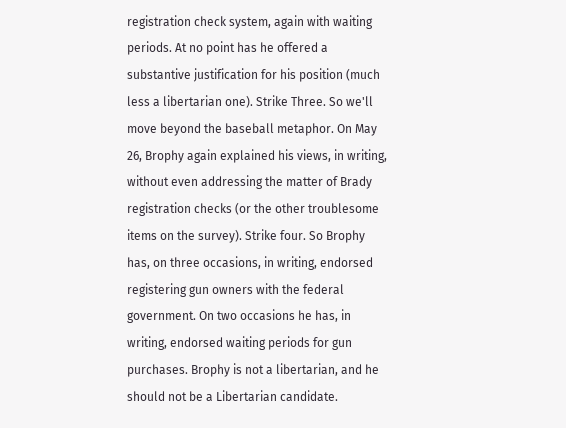registration check system, again with waiting periods. At no point has he offered a substantive justification for his position (much less a libertarian one). Strike Three. So we'll move beyond the baseball metaphor. On May 26, Brophy again explained his views, in writing, without even addressing the matter of Brady registration checks (or the other troublesome items on the survey). Strike four. So Brophy has, on three occasions, in writing, endorsed registering gun owners with the federal government. On two occasions he has, in writing, endorsed waiting periods for gun purchases. Brophy is not a libertarian, and he should not be a Libertarian candidate.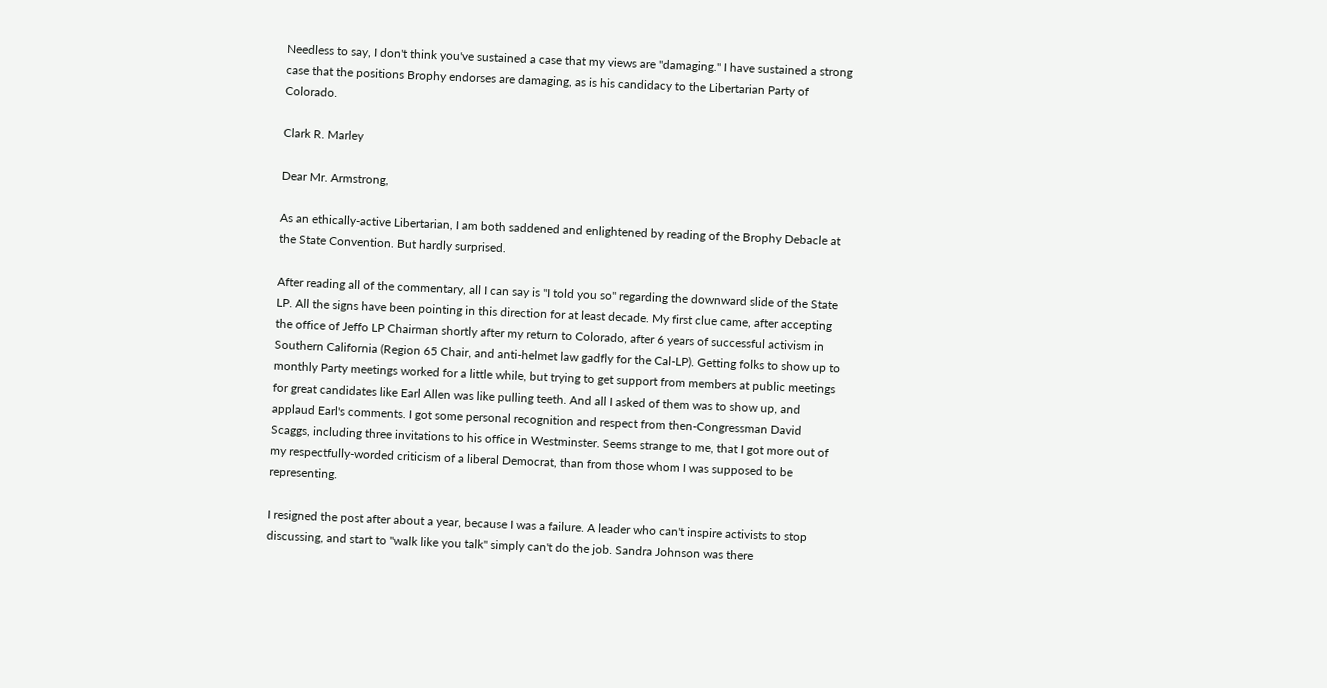Needless to say, I don't think you've sustained a case that my views are "damaging." I have sustained a strong case that the positions Brophy endorses are damaging, as is his candidacy to the Libertarian Party of Colorado.

Clark R. Marley

Dear Mr. Armstrong,

As an ethically-active Libertarian, I am both saddened and enlightened by reading of the Brophy Debacle at the State Convention. But hardly surprised.

After reading all of the commentary, all I can say is "I told you so" regarding the downward slide of the State LP. All the signs have been pointing in this direction for at least decade. My first clue came, after accepting the office of Jeffo LP Chairman shortly after my return to Colorado, after 6 years of successful activism in Southern California (Region 65 Chair, and anti-helmet law gadfly for the Cal-LP). Getting folks to show up to monthly Party meetings worked for a little while, but trying to get support from members at public meetings for great candidates like Earl Allen was like pulling teeth. And all I asked of them was to show up, and applaud Earl's comments. I got some personal recognition and respect from then-Congressman David Scaggs, including three invitations to his office in Westminster. Seems strange to me, that I got more out of my respectfully-worded criticism of a liberal Democrat, than from those whom I was supposed to be representing.

I resigned the post after about a year, because I was a failure. A leader who can't inspire activists to stop discussing, and start to "walk like you talk" simply can't do the job. Sandra Johnson was there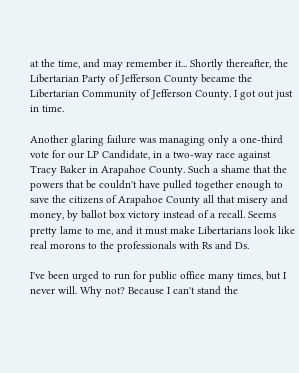at the time, and may remember it... Shortly thereafter, the Libertarian Party of Jefferson County became the Libertarian Community of Jefferson County. I got out just in time.

Another glaring failure was managing only a one-third vote for our LP Candidate, in a two-way race against Tracy Baker in Arapahoe County. Such a shame that the powers that be couldn't have pulled together enough to save the citizens of Arapahoe County all that misery and money, by ballot box victory instead of a recall. Seems pretty lame to me, and it must make Libertarians look like real morons to the professionals with Rs and Ds.

I've been urged to run for public office many times, but I never will. Why not? Because I can't stand the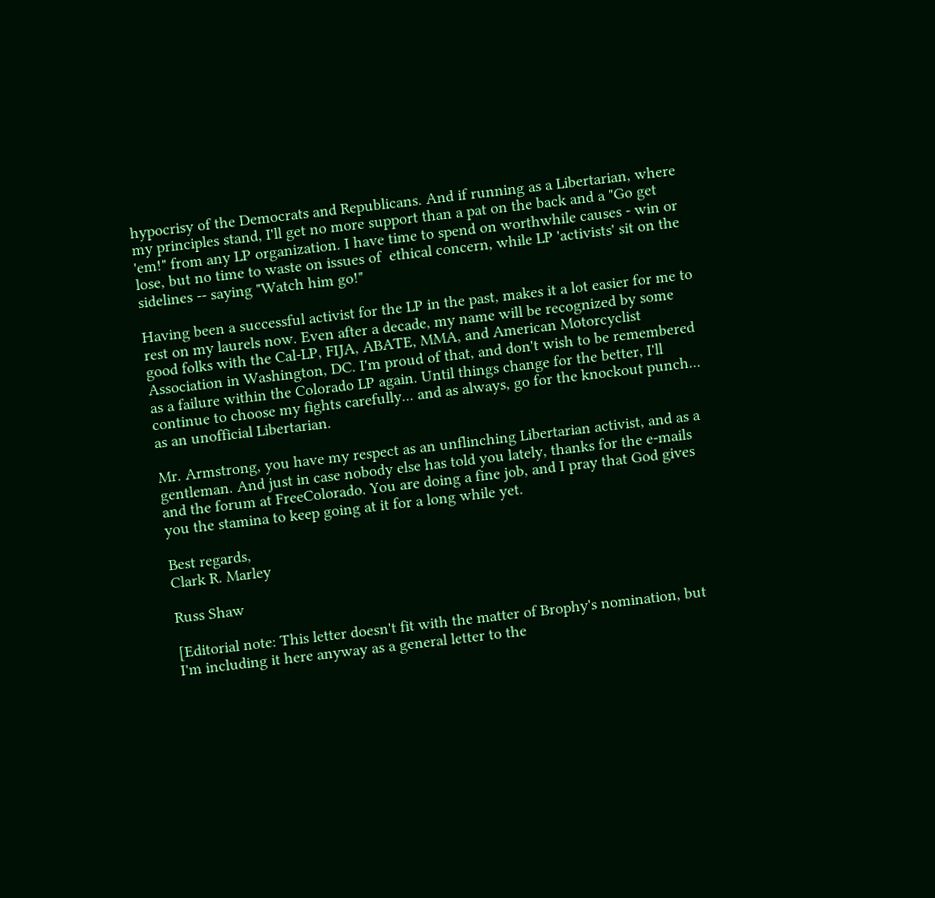hypocrisy of the Democrats and Republicans. And if running as a Libertarian, where my principles stand, I'll get no more support than a pat on the back and a "Go get 'em!" from any LP organization. I have time to spend on worthwhile causes - win or lose, but no time to waste on issues of  ethical concern, while LP 'activists' sit on the sidelines -- saying "Watch him go!"

Having been a successful activist for the LP in the past, makes it a lot easier for me to rest on my laurels now. Even after a decade, my name will be recognized by some good folks with the Cal-LP, FIJA, ABATE, MMA, and American Motorcyclist Association in Washington, DC. I'm proud of that, and don't wish to be remembered as a failure within the Colorado LP again. Until things change for the better, I'll continue to choose my fights carefully... and as always, go for the knockout punch... as an unofficial Libertarian.

Mr. Armstrong, you have my respect as an unflinching Libertarian activist, and as a gentleman. And just in case nobody else has told you lately, thanks for the e-mails and the forum at FreeColorado. You are doing a fine job, and I pray that God gives you the stamina to keep going at it for a long while yet.

Best regards,
Clark R. Marley

Russ Shaw

[Editorial note: This letter doesn't fit with the matter of Brophy's nomination, but I'm including it here anyway as a general letter to the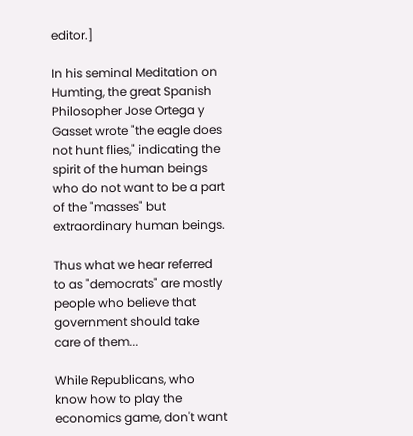editor.]

In his seminal Meditation on Humting, the great Spanish Philosopher Jose Ortega y Gasset wrote "the eagle does not hunt flies," indicating the spirit of the human beings who do not want to be a part of the "masses" but extraordinary human beings.

Thus what we hear referred to as "democrats" are mostly people who believe that government should take care of them...

While Republicans, who know how to play the economics game, don't want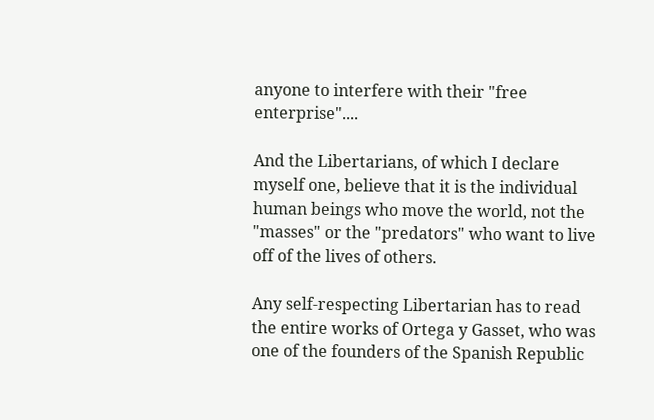anyone to interfere with their "free enterprise"....

And the Libertarians, of which I declare myself one, believe that it is the individual human beings who move the world, not the "masses" or the "predators" who want to live off of the lives of others.

Any self-respecting Libertarian has to read the entire works of Ortega y Gasset, who was one of the founders of the Spanish Republic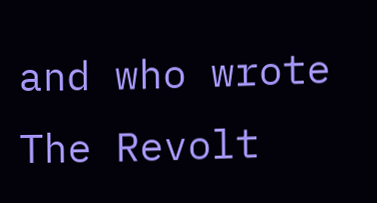and who wrote The Revolt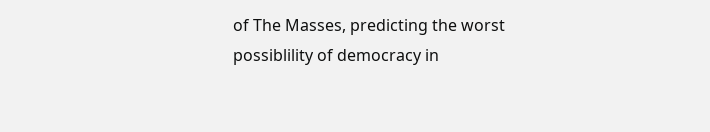of The Masses, predicting the worst possiblility of democracy in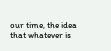our time, the idea that whatever is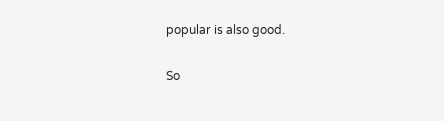popular is also good.

So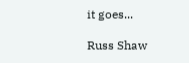it goes...

Russ Shaw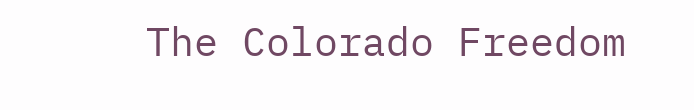The Colorado Freedom